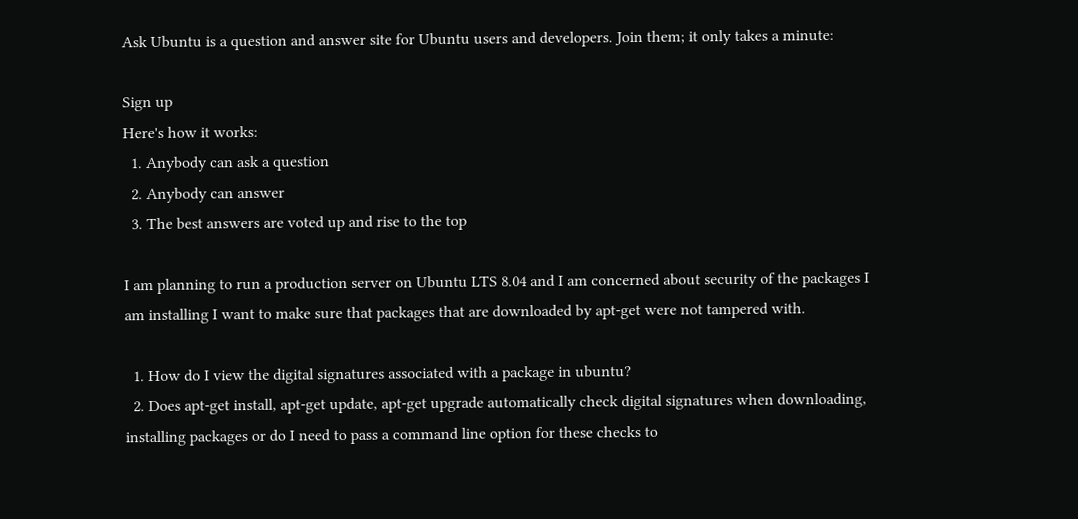Ask Ubuntu is a question and answer site for Ubuntu users and developers. Join them; it only takes a minute:

Sign up
Here's how it works:
  1. Anybody can ask a question
  2. Anybody can answer
  3. The best answers are voted up and rise to the top

I am planning to run a production server on Ubuntu LTS 8.04 and I am concerned about security of the packages I am installing I want to make sure that packages that are downloaded by apt-get were not tampered with.

  1. How do I view the digital signatures associated with a package in ubuntu?
  2. Does apt-get install, apt-get update, apt-get upgrade automatically check digital signatures when downloading, installing packages or do I need to pass a command line option for these checks to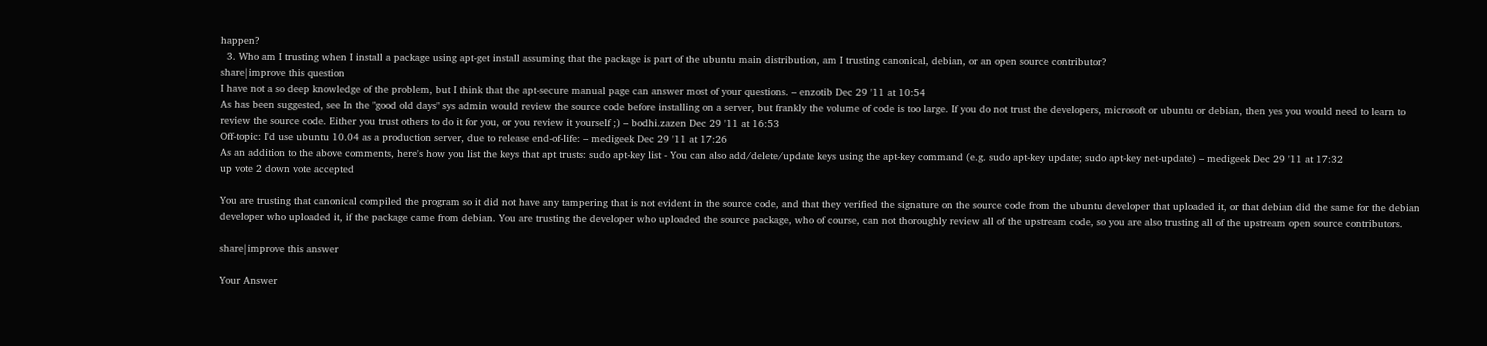happen?
  3. Who am I trusting when I install a package using apt-get install assuming that the package is part of the ubuntu main distribution, am I trusting canonical, debian, or an open source contributor?
share|improve this question
I have not a so deep knowledge of the problem, but I think that the apt-secure manual page can answer most of your questions. – enzotib Dec 29 '11 at 10:54
As has been suggested, see In the "good old days" sys admin would review the source code before installing on a server, but frankly the volume of code is too large. If you do not trust the developers, microsoft or ubuntu or debian, then yes you would need to learn to review the source code. Either you trust others to do it for you, or you review it yourself ;) – bodhi.zazen Dec 29 '11 at 16:53
Off-topic: I'd use ubuntu 10.04 as a production server, due to release end-of-life: – medigeek Dec 29 '11 at 17:26
As an addition to the above comments, here's how you list the keys that apt trusts: sudo apt-key list - You can also add/delete/update keys using the apt-key command (e.g. sudo apt-key update; sudo apt-key net-update) – medigeek Dec 29 '11 at 17:32
up vote 2 down vote accepted

You are trusting that canonical compiled the program so it did not have any tampering that is not evident in the source code, and that they verified the signature on the source code from the ubuntu developer that uploaded it, or that debian did the same for the debian developer who uploaded it, if the package came from debian. You are trusting the developer who uploaded the source package, who of course, can not thoroughly review all of the upstream code, so you are also trusting all of the upstream open source contributors.

share|improve this answer

Your Answer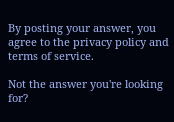By posting your answer, you agree to the privacy policy and terms of service.

Not the answer you're looking for?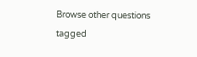Browse other questions tagged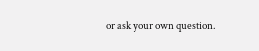or ask your own question.